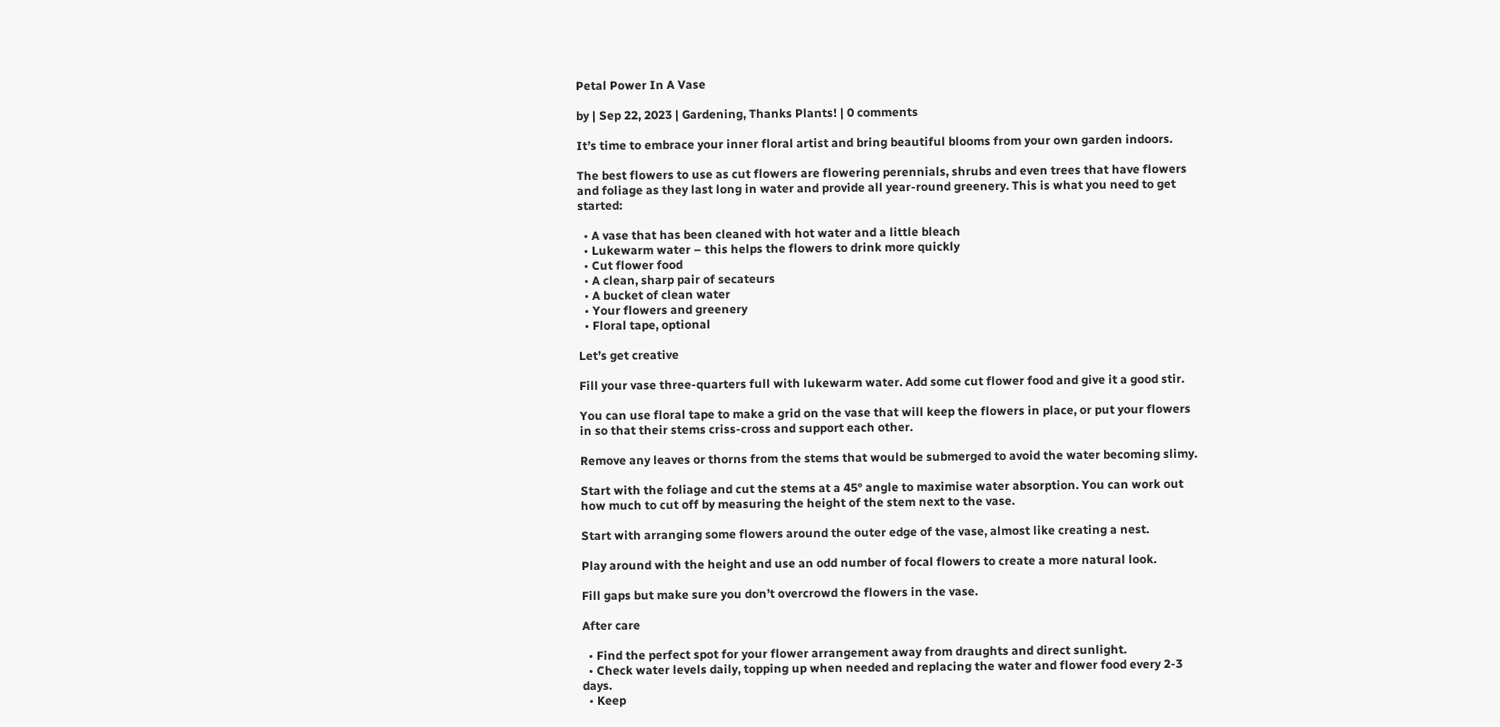Petal Power In A Vase

by | Sep 22, 2023 | Gardening, Thanks Plants! | 0 comments

It’s time to embrace your inner floral artist and bring beautiful blooms from your own garden indoors.

The best flowers to use as cut flowers are flowering perennials, shrubs and even trees that have flowers and foliage as they last long in water and provide all year-round greenery. This is what you need to get started:

  • A vase that has been cleaned with hot water and a little bleach
  • Lukewarm water – this helps the flowers to drink more quickly
  • Cut flower food
  • A clean, sharp pair of secateurs
  • A bucket of clean water
  • Your flowers and greenery
  • Floral tape, optional

Let’s get creative

Fill your vase three-quarters full with lukewarm water. Add some cut flower food and give it a good stir.

You can use floral tape to make a grid on the vase that will keep the flowers in place, or put your flowers in so that their stems criss-cross and support each other.

Remove any leaves or thorns from the stems that would be submerged to avoid the water becoming slimy.

Start with the foliage and cut the stems at a 45° angle to maximise water absorption. You can work out how much to cut off by measuring the height of the stem next to the vase.

Start with arranging some flowers around the outer edge of the vase, almost like creating a nest.

Play around with the height and use an odd number of focal flowers to create a more natural look.

Fill gaps but make sure you don’t overcrowd the flowers in the vase.

After care

  • Find the perfect spot for your flower arrangement away from draughts and direct sunlight.
  • Check water levels daily, topping up when needed and replacing the water and flower food every 2-3 days.
  • Keep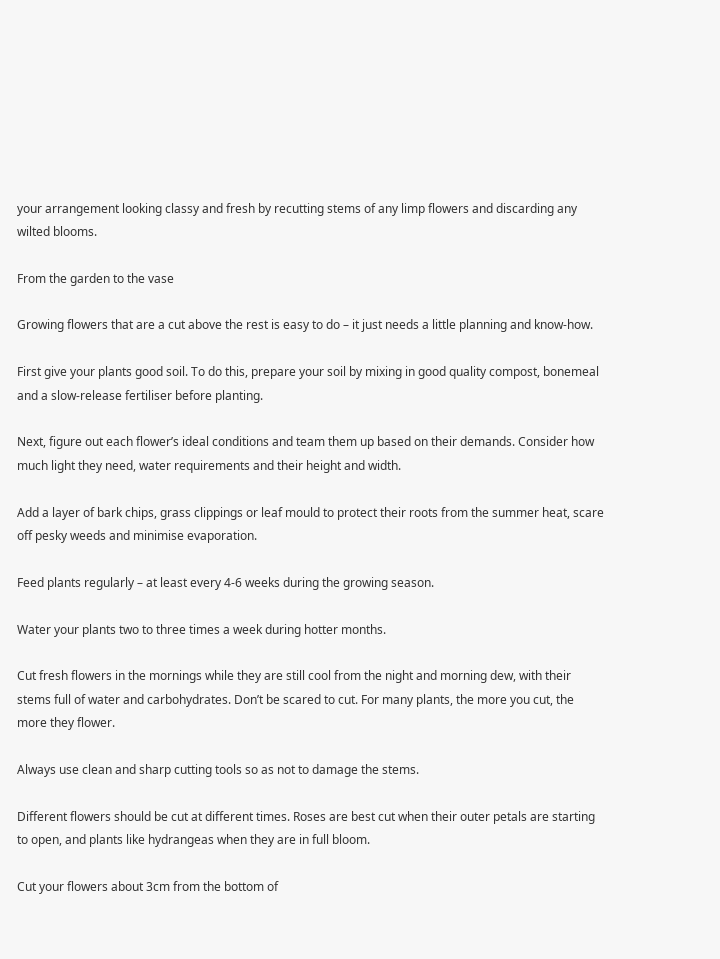your arrangement looking classy and fresh by recutting stems of any limp flowers and discarding any wilted blooms.

From the garden to the vase

Growing flowers that are a cut above the rest is easy to do – it just needs a little planning and know-how.

First give your plants good soil. To do this, prepare your soil by mixing in good quality compost, bonemeal and a slow-release fertiliser before planting.

Next, figure out each flower’s ideal conditions and team them up based on their demands. Consider how much light they need, water requirements and their height and width.

Add a layer of bark chips, grass clippings or leaf mould to protect their roots from the summer heat, scare off pesky weeds and minimise evaporation.

Feed plants regularly – at least every 4-6 weeks during the growing season.

Water your plants two to three times a week during hotter months.

Cut fresh flowers in the mornings while they are still cool from the night and morning dew, with their stems full of water and carbohydrates. Don’t be scared to cut. For many plants, the more you cut, the more they flower.

Always use clean and sharp cutting tools so as not to damage the stems.

Different flowers should be cut at different times. Roses are best cut when their outer petals are starting to open, and plants like hydrangeas when they are in full bloom.

Cut your flowers about 3cm from the bottom of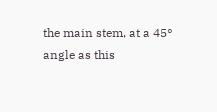the main stem, at a 45° angle as this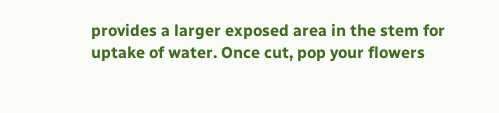provides a larger exposed area in the stem for uptake of water. Once cut, pop your flowers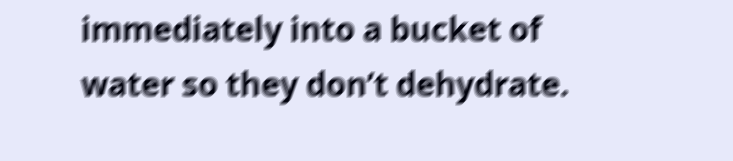immediately into a bucket of water so they don’t dehydrate.